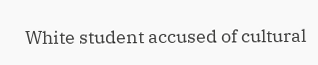White student accused of cultural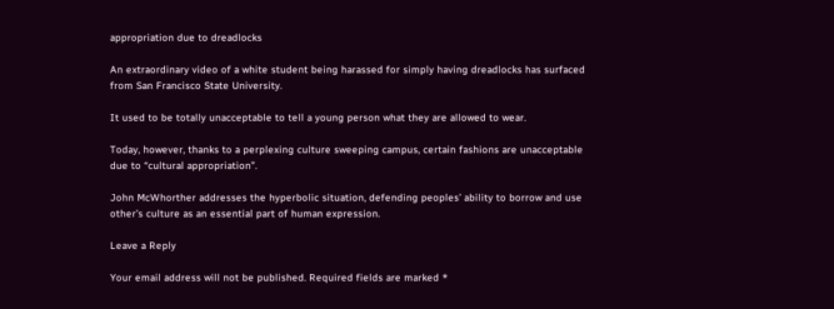appropriation due to dreadlocks

An extraordinary video of a white student being harassed for simply having dreadlocks has surfaced from San Francisco State University.

It used to be totally unacceptable to tell a young person what they are allowed to wear.

Today, however, thanks to a perplexing culture sweeping campus, certain fashions are unacceptable due to “cultural appropriation”.

John McWhorther addresses the hyperbolic situation, defending peoples’ ability to borrow and use other’s culture as an essential part of human expression.

Leave a Reply

Your email address will not be published. Required fields are marked *